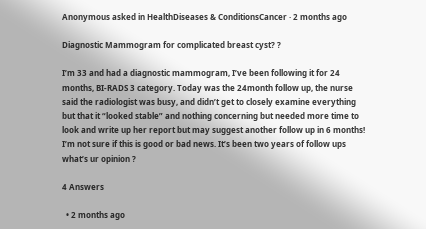Anonymous asked in HealthDiseases & ConditionsCancer · 2 months ago

Diagnostic Mammogram for complicated breast cyst? ?

I’m 33 and had a diagnostic mammogram, I’ve been following it for 24 months, BI-RADS 3 category. Today was the 24month follow up, the nurse said the radiologist was busy, and didn’t get to closely examine everything but that it “looked stable” and nothing concerning but needed more time to look and write up her report but may suggest another follow up in 6 months! I’m not sure if this is good or bad news. It’s been two years of follow ups what’s ur opinion ?

4 Answers

  • 2 months ago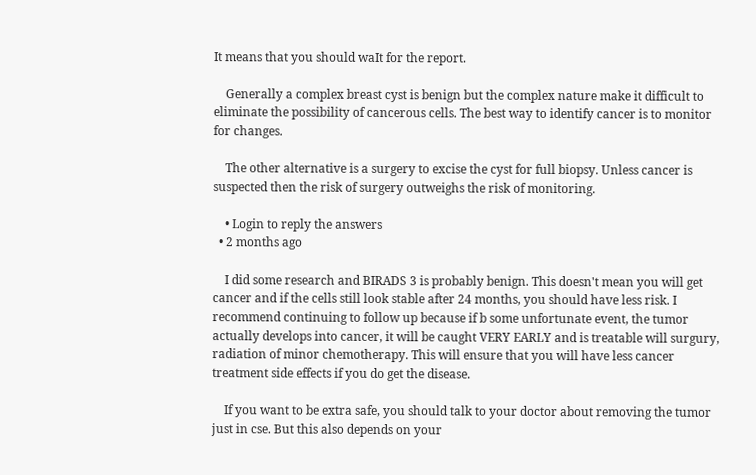It means that you should waIt for the report.

    Generally a complex breast cyst is benign but the complex nature make it difficult to eliminate the possibility of cancerous cells. The best way to identify cancer is to monitor for changes.

    The other alternative is a surgery to excise the cyst for full biopsy. Unless cancer is suspected then the risk of surgery outweighs the risk of monitoring.

    • Login to reply the answers
  • 2 months ago

    I did some research and BIRADS 3 is probably benign. This doesn't mean you will get cancer and if the cells still look stable after 24 months, you should have less risk. I recommend continuing to follow up because if b some unfortunate event, the tumor actually develops into cancer, it will be caught VERY EARLY and is treatable will surgury, radiation of minor chemotherapy. This will ensure that you will have less cancer treatment side effects if you do get the disease.

    If you want to be extra safe, you should talk to your doctor about removing the tumor just in cse. But this also depends on your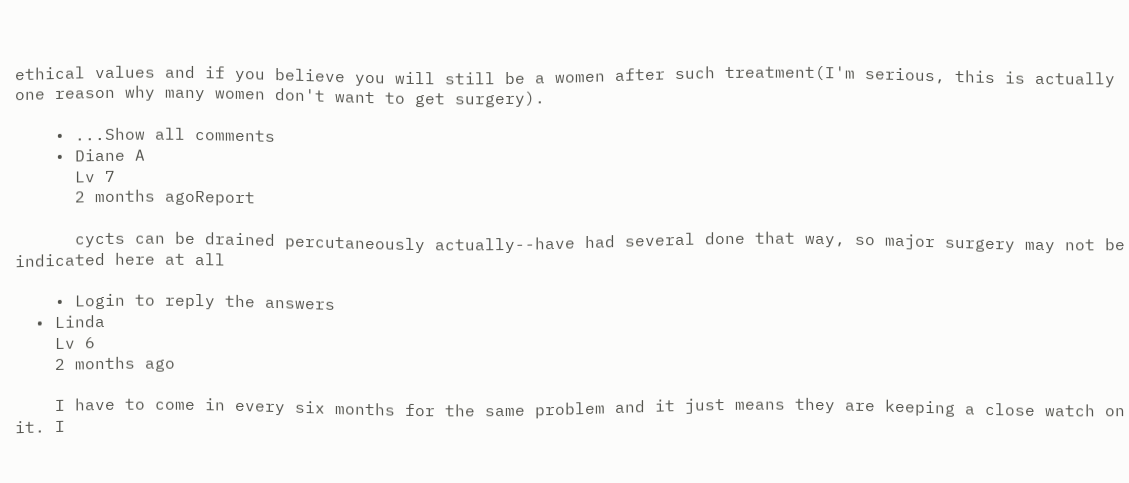ethical values and if you believe you will still be a women after such treatment(I'm serious, this is actually one reason why many women don't want to get surgery).

    • ...Show all comments
    • Diane A
      Lv 7
      2 months agoReport

      cycts can be drained percutaneously actually--have had several done that way, so major surgery may not be indicated here at all

    • Login to reply the answers
  • Linda
    Lv 6
    2 months ago

    I have to come in every six months for the same problem and it just means they are keeping a close watch on it. I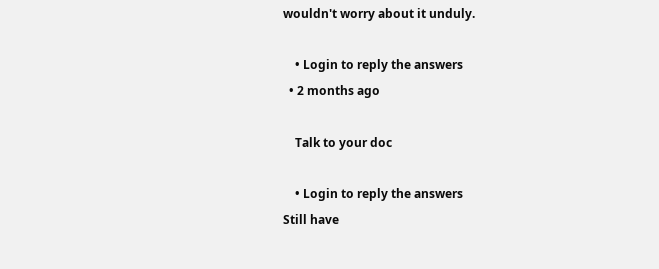wouldn't worry about it unduly.

    • Login to reply the answers
  • 2 months ago

    Talk to your doc

    • Login to reply the answers
Still have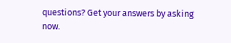questions? Get your answers by asking now.